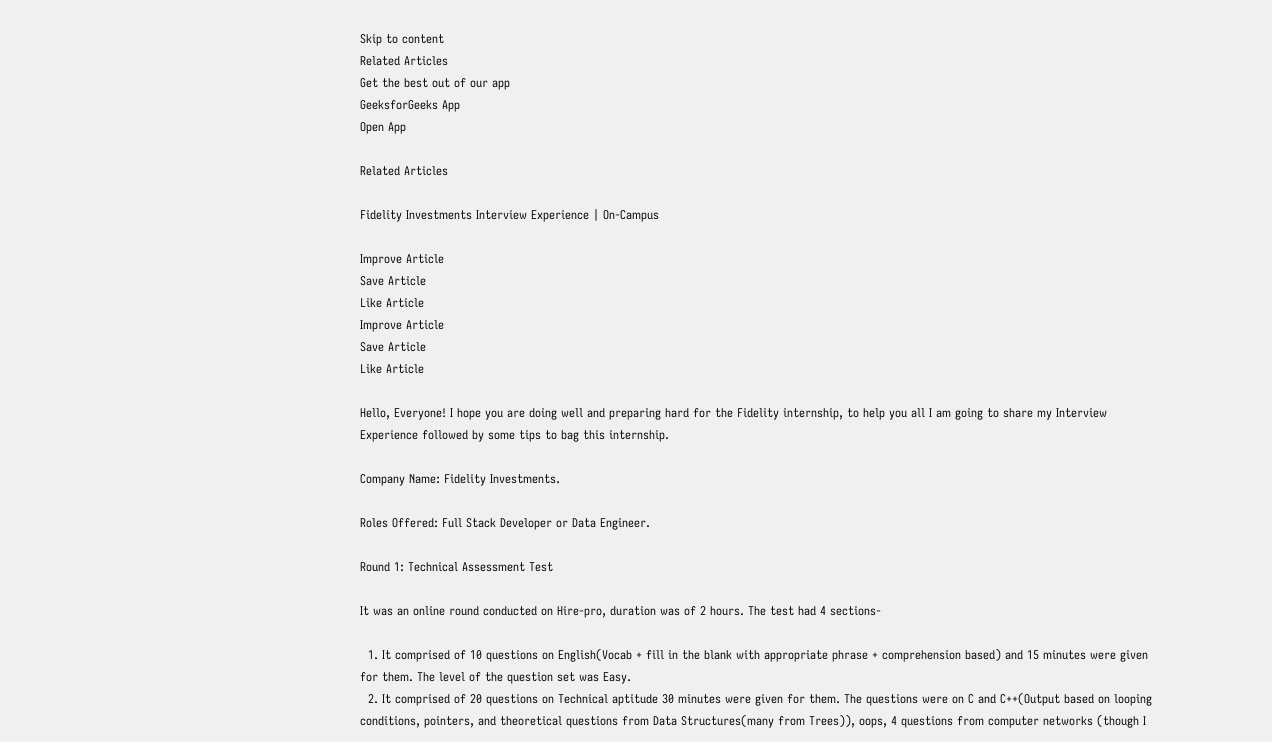Skip to content
Related Articles
Get the best out of our app
GeeksforGeeks App
Open App

Related Articles

Fidelity Investments Interview Experience | On-Campus

Improve Article
Save Article
Like Article
Improve Article
Save Article
Like Article

Hello, Everyone! I hope you are doing well and preparing hard for the Fidelity internship, to help you all I am going to share my Interview Experience followed by some tips to bag this internship.

Company Name: Fidelity Investments.

Roles Offered: Full Stack Developer or Data Engineer.

Round 1: Technical Assessment Test

It was an online round conducted on Hire-pro, duration was of 2 hours. The test had 4 sections-

  1. It comprised of 10 questions on English(Vocab + fill in the blank with appropriate phrase + comprehension based) and 15 minutes were given for them. The level of the question set was Easy.
  2. It comprised of 20 questions on Technical aptitude 30 minutes were given for them. The questions were on C and C++(Output based on looping conditions, pointers, and theoretical questions from Data Structures(many from Trees)), oops, 4 questions from computer networks (though I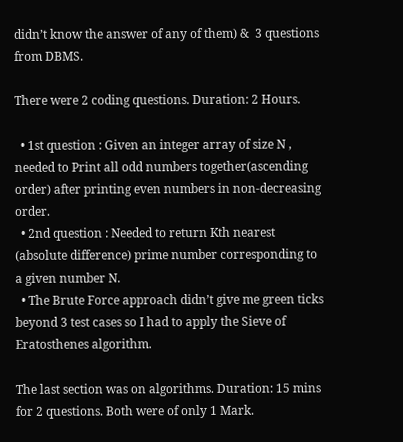didn’t know the answer of any of them) &  3 questions from DBMS.

There were 2 coding questions. Duration: 2 Hours.

  • 1st question : Given an integer array of size N , needed to Print all odd numbers together(ascending order) after printing even numbers in non-decreasing order.
  • 2nd question : Needed to return Kth nearest (absolute difference) prime number corresponding to a given number N.
  • The Brute Force approach didn’t give me green ticks beyond 3 test cases so I had to apply the Sieve of Eratosthenes algorithm.

The last section was on algorithms. Duration: 15 mins for 2 questions. Both were of only 1 Mark.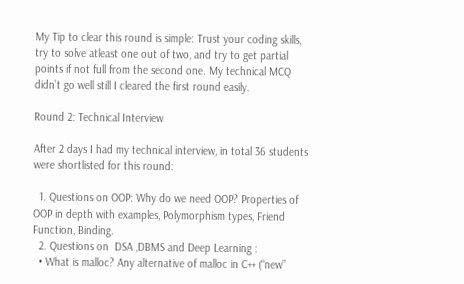My Tip to clear this round is simple: Trust your coding skills, try to solve atleast one out of two, and try to get partial points if not full from the second one. My technical MCQ didn’t go well still I cleared the first round easily.

Round 2: Technical Interview

After 2 days I had my technical interview, in total 36 students were shortlisted for this round:

  1. Questions on OOP: Why do we need OOP? Properties of OOP in depth with examples, Polymorphism types, Friend Function, Binding.
  2. Questions on  DSA ,DBMS and Deep Learning :
  • What is malloc? Any alternative of malloc in C++ (“new”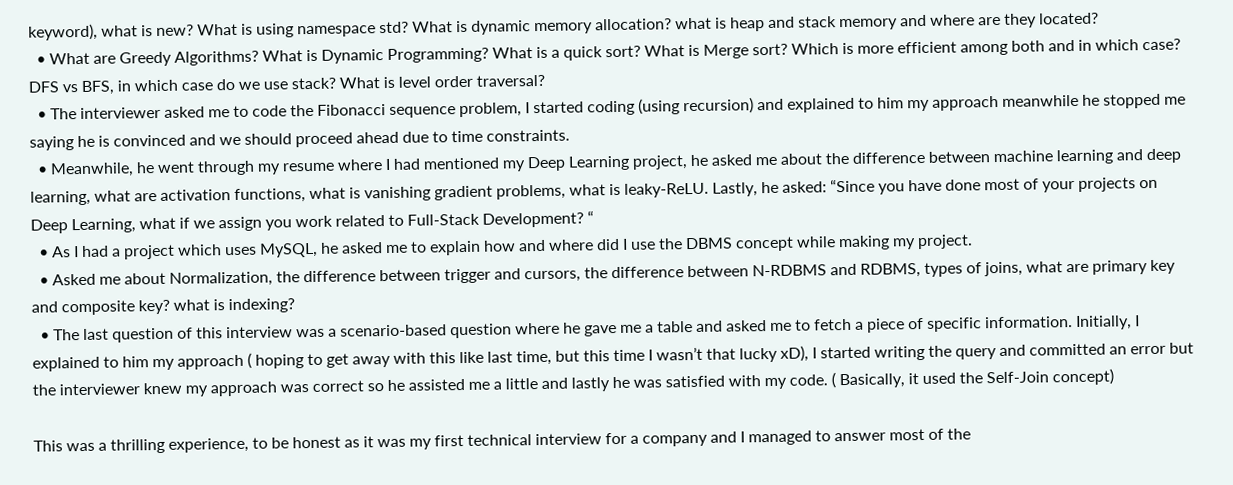keyword), what is new? What is using namespace std? What is dynamic memory allocation? what is heap and stack memory and where are they located?
  • What are Greedy Algorithms? What is Dynamic Programming? What is a quick sort? What is Merge sort? Which is more efficient among both and in which case? DFS vs BFS, in which case do we use stack? What is level order traversal?
  • The interviewer asked me to code the Fibonacci sequence problem, I started coding (using recursion) and explained to him my approach meanwhile he stopped me saying he is convinced and we should proceed ahead due to time constraints.
  • Meanwhile, he went through my resume where I had mentioned my Deep Learning project, he asked me about the difference between machine learning and deep learning, what are activation functions, what is vanishing gradient problems, what is leaky-ReLU. Lastly, he asked: “Since you have done most of your projects on Deep Learning, what if we assign you work related to Full-Stack Development? “
  • As I had a project which uses MySQL, he asked me to explain how and where did I use the DBMS concept while making my project.
  • Asked me about Normalization, the difference between trigger and cursors, the difference between N-RDBMS and RDBMS, types of joins, what are primary key and composite key? what is indexing?
  • The last question of this interview was a scenario-based question where he gave me a table and asked me to fetch a piece of specific information. Initially, I explained to him my approach ( hoping to get away with this like last time, but this time I wasn’t that lucky xD), I started writing the query and committed an error but the interviewer knew my approach was correct so he assisted me a little and lastly he was satisfied with my code. ( Basically, it used the Self-Join concept)

This was a thrilling experience, to be honest as it was my first technical interview for a company and I managed to answer most of the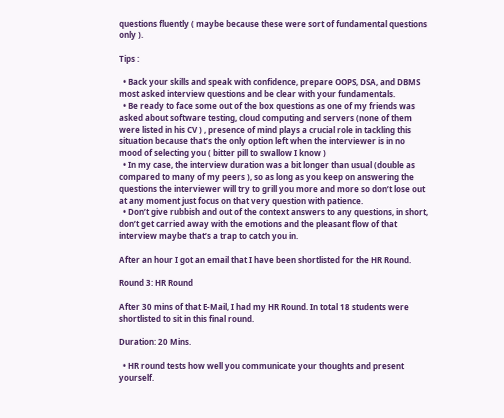questions fluently ( maybe because these were sort of fundamental questions only ).

Tips :

  • Back your skills and speak with confidence, prepare OOPS, DSA, and DBMS most asked interview questions and be clear with your fundamentals.
  • Be ready to face some out of the box questions as one of my friends was asked about software testing, cloud computing and servers (none of them were listed in his CV ) , presence of mind plays a crucial role in tackling this situation because that’s the only option left when the interviewer is in no mood of selecting you ( bitter pill to swallow I know )
  • In my case, the interview duration was a bit longer than usual (double as compared to many of my peers ), so as long as you keep on answering the questions the interviewer will try to grill you more and more so don’t lose out at any moment just focus on that very question with patience.
  • Don’t give rubbish and out of the context answers to any questions, in short, don’t get carried away with the emotions and the pleasant flow of that interview maybe that’s a trap to catch you in.

After an hour I got an email that I have been shortlisted for the HR Round.

Round 3: HR Round

After 30 mins of that E-Mail, I had my HR Round. In total 18 students were shortlisted to sit in this final round.

Duration: 20 Mins.

  • HR round tests how well you communicate your thoughts and present yourself.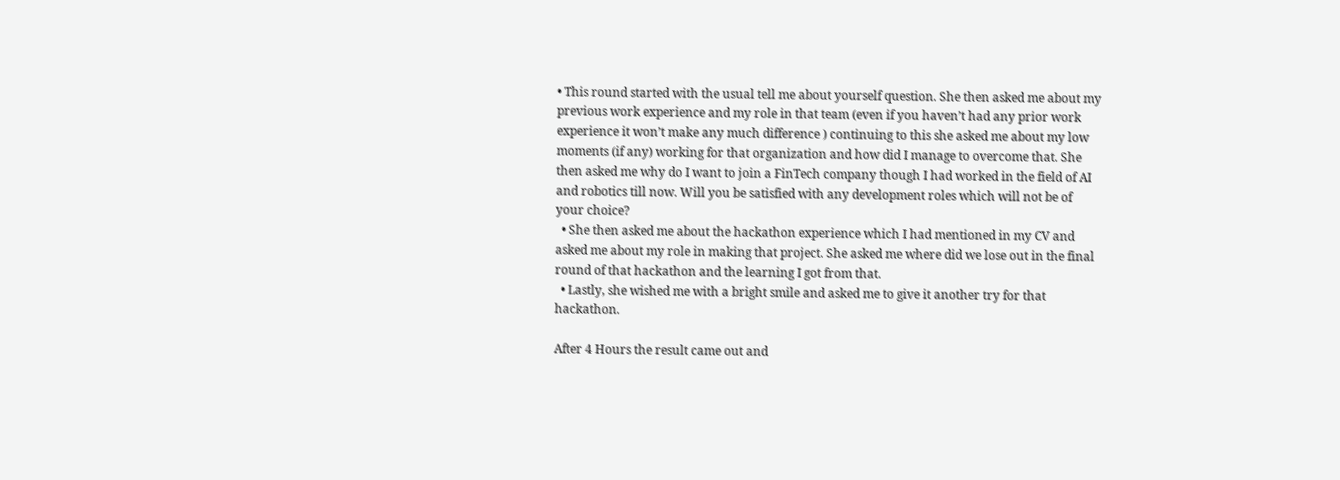• This round started with the usual tell me about yourself question. She then asked me about my previous work experience and my role in that team (even if you haven’t had any prior work experience it won’t make any much difference ) continuing to this she asked me about my low moments (if any) working for that organization and how did I manage to overcome that. She then asked me why do I want to join a FinTech company though I had worked in the field of AI and robotics till now. Will you be satisfied with any development roles which will not be of your choice?
  • She then asked me about the hackathon experience which I had mentioned in my CV and asked me about my role in making that project. She asked me where did we lose out in the final round of that hackathon and the learning I got from that.
  • Lastly, she wished me with a bright smile and asked me to give it another try for that hackathon.

After 4 Hours the result came out and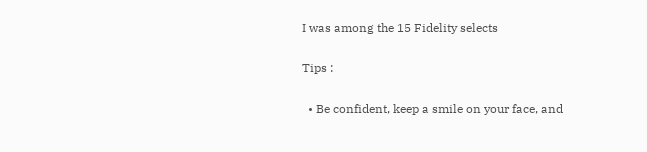I was among the 15 Fidelity selects

Tips :

  • Be confident, keep a smile on your face, and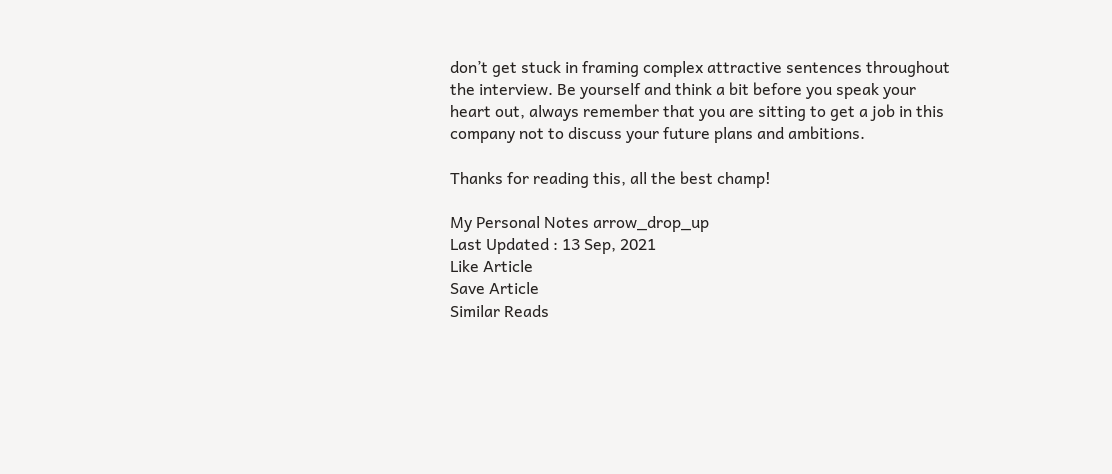don’t get stuck in framing complex attractive sentences throughout the interview. Be yourself and think a bit before you speak your heart out, always remember that you are sitting to get a job in this company not to discuss your future plans and ambitions.

Thanks for reading this, all the best champ!

My Personal Notes arrow_drop_up
Last Updated : 13 Sep, 2021
Like Article
Save Article
Similar Reads